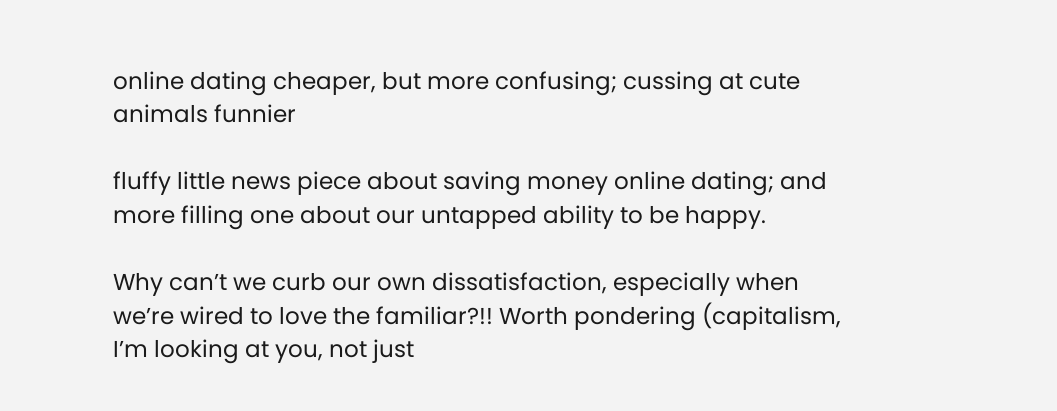online dating cheaper, but more confusing; cussing at cute animals funnier

fluffy little news piece about saving money online dating; and more filling one about our untapped ability to be happy.

Why can’t we curb our own dissatisfaction, especially when we’re wired to love the familiar?!! Worth pondering (capitalism, I’m looking at you, not just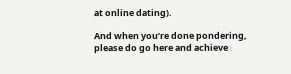at online dating).

And when you’re done pondering, please do go here and achieve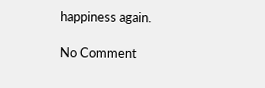happiness again.

No Comment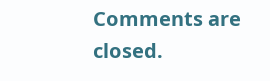Comments are closed.